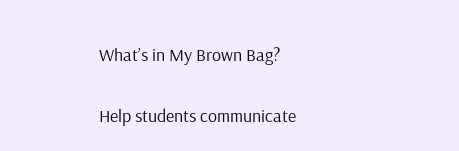What’s in My Brown Bag?

Help students communicate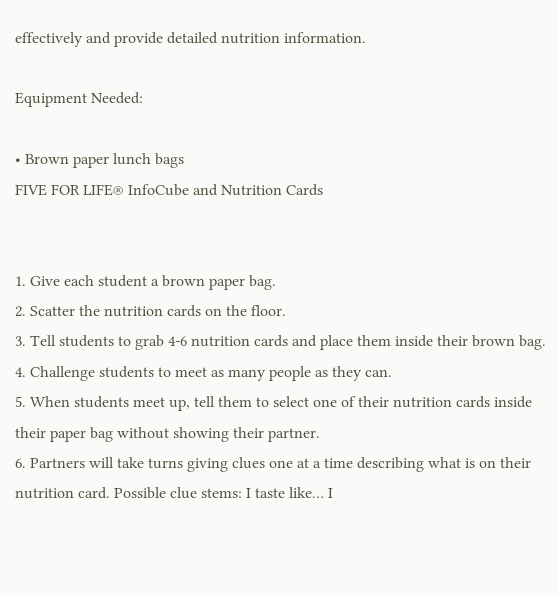effectively and provide detailed nutrition information.

Equipment Needed:

• Brown paper lunch bags
FIVE FOR LIFE® InfoCube and Nutrition Cards


1. Give each student a brown paper bag.
2. Scatter the nutrition cards on the floor.
3. Tell students to grab 4-6 nutrition cards and place them inside their brown bag.
4. Challenge students to meet as many people as they can.
5. When students meet up, tell them to select one of their nutrition cards inside their paper bag without showing their partner.
6. Partners will take turns giving clues one at a time describing what is on their nutrition card. Possible clue stems: I taste like… I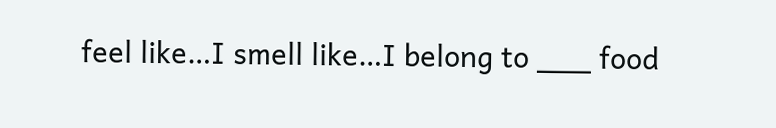feel like…I smell like…I belong to ___ food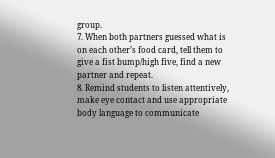group.
7. When both partners guessed what is on each other’s food card, tell them to give a fist bump/high five, find a new partner and repeat.
8. Remind students to listen attentively, make eye contact and use appropriate body language to communicate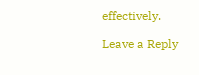effectively.

Leave a Reply